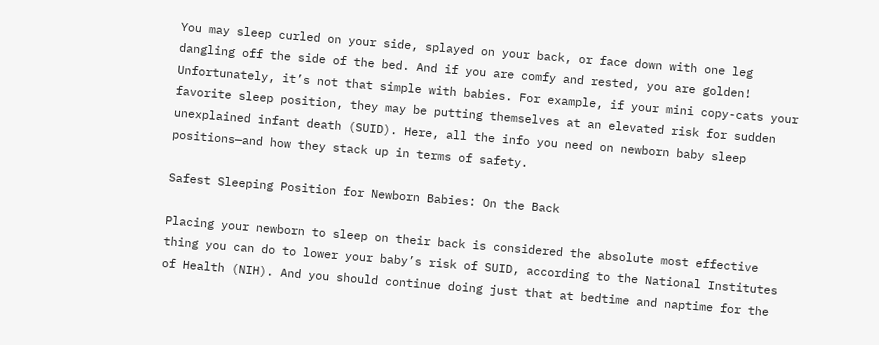You may sleep curled on your side, splayed on your back, or face down with one leg dangling off the side of the bed. And if you are comfy and rested, you are golden! Unfortunately, it’s not that simple with babies. For example, if your mini copy-cats your favorite sleep position, they may be putting themselves at an elevated risk for sudden unexplained infant death (SUID). Here, all the info you need on newborn baby sleep positions—and how they stack up in terms of safety.

Safest Sleeping Position for Newborn Babies: On the Back

Placing your newborn to sleep on their back is considered the absolute most effective thing you can do to lower your baby’s risk of SUID, according to the National Institutes of Health (NIH). And you should continue doing just that at bedtime and naptime for the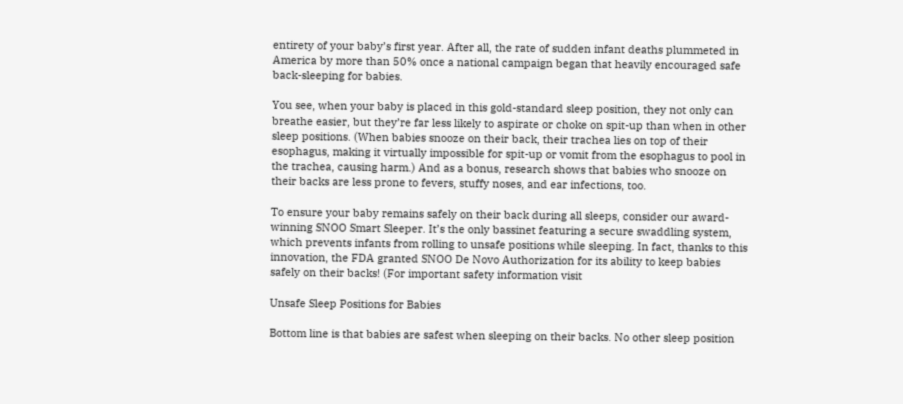entirety of your baby’s first year. After all, the rate of sudden infant deaths plummeted in America by more than 50% once a national campaign began that heavily encouraged safe back-sleeping for babies.

You see, when your baby is placed in this gold-standard sleep position, they not only can breathe easier, but they’re far less likely to aspirate or choke on spit-up than when in other sleep positions. (When babies snooze on their back, their trachea lies on top of their esophagus, making it virtually impossible for spit-up or vomit from the esophagus to pool in the trachea, causing harm.) And as a bonus, research shows that babies who snooze on their backs are less prone to fevers, stuffy noses, and ear infections, too.

To ensure your baby remains safely on their back during all sleeps, consider our award-winning SNOO Smart Sleeper. It’s the only bassinet featuring a secure swaddling system, which prevents infants from rolling to unsafe positions while sleeping. In fact, thanks to this innovation, the FDA granted SNOO De Novo Authorization for its ability to keep babies safely on their backs! (For important safety information visit

Unsafe Sleep Positions for Babies

Bottom line is that babies are safest when sleeping on their backs. No other sleep position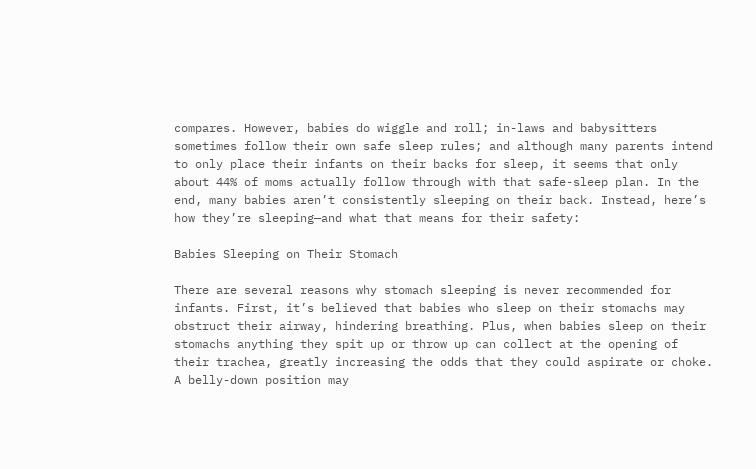compares. However, babies do wiggle and roll; in-laws and babysitters sometimes follow their own safe sleep rules; and although many parents intend to only place their infants on their backs for sleep, it seems that only about 44% of moms actually follow through with that safe-sleep plan. In the end, many babies aren’t consistently sleeping on their back. Instead, here’s how they’re sleeping—and what that means for their safety:

Babies Sleeping on Their Stomach

There are several reasons why stomach sleeping is never recommended for infants. First, it’s believed that babies who sleep on their stomachs may obstruct their airway, hindering breathing. Plus, when babies sleep on their stomachs anything they spit up or throw up can collect at the opening of their trachea, greatly increasing the odds that they could aspirate or choke. A belly-down position may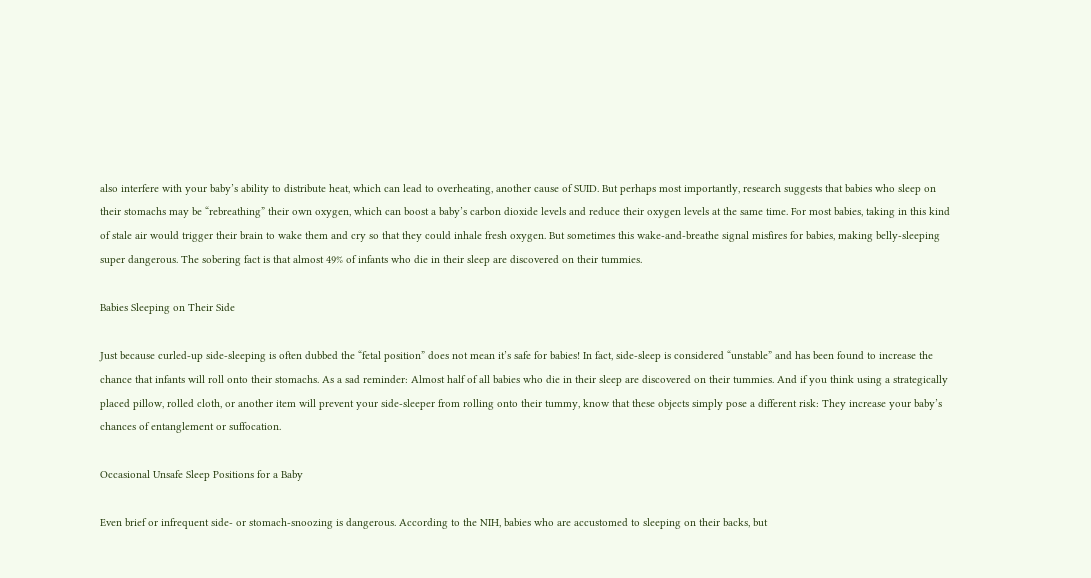also interfere with your baby’s ability to distribute heat, which can lead to overheating, another cause of SUID. But perhaps most importantly, research suggests that babies who sleep on their stomachs may be “rebreathing” their own oxygen, which can boost a baby’s carbon dioxide levels and reduce their oxygen levels at the same time. For most babies, taking in this kind of stale air would trigger their brain to wake them and cry so that they could inhale fresh oxygen. But sometimes this wake-and-breathe signal misfires for babies, making belly-sleeping super dangerous. The sobering fact is that almost 49% of infants who die in their sleep are discovered on their tummies.

Babies Sleeping on Their Side

Just because curled-up side-sleeping is often dubbed the “fetal position” does not mean it’s safe for babies! In fact, side-sleep is considered “unstable” and has been found to increase the chance that infants will roll onto their stomachs. As a sad reminder: Almost half of all babies who die in their sleep are discovered on their tummies. And if you think using a strategically placed pillow, rolled cloth, or another item will prevent your side-sleeper from rolling onto their tummy, know that these objects simply pose a different risk: They increase your baby’s chances of entanglement or suffocation.

Occasional Unsafe Sleep Positions for a Baby

Even brief or infrequent side- or stomach-snoozing is dangerous. According to the NIH, babies who are accustomed to sleeping on their backs, but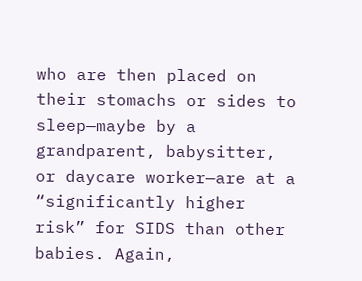who are then placed on their stomachs or sides to sleep—maybe by a grandparent, babysitter, or daycare worker—are at a “significantly higher risk” for SIDS than other babies. Again,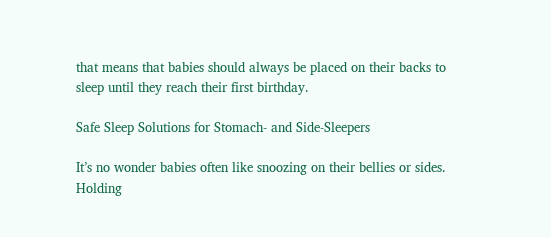that means that babies should always be placed on their backs to sleep until they reach their first birthday.

Safe Sleep Solutions for Stomach- and Side-Sleepers

It’s no wonder babies often like snoozing on their bellies or sides. Holding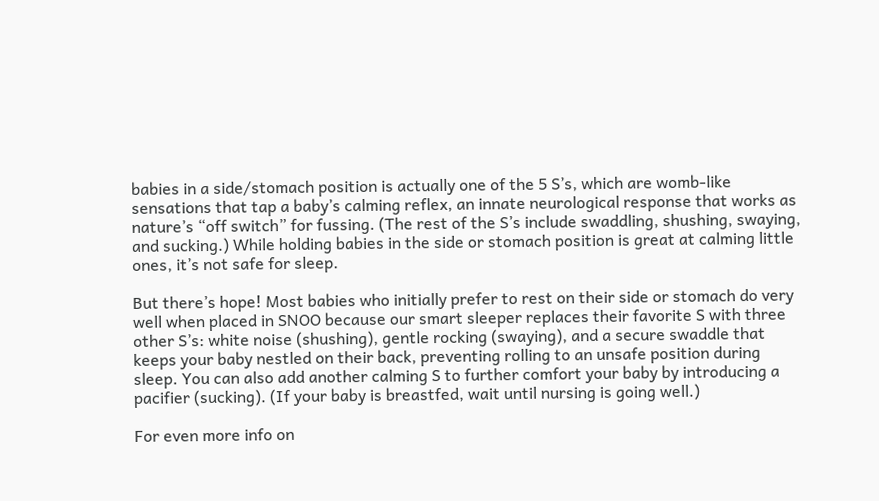babies in a side/stomach position is actually one of the 5 S’s, which are womb-like sensations that tap a baby’s calming reflex, an innate neurological response that works as nature’s “off switch” for fussing. (The rest of the S’s include swaddling, shushing, swaying, and sucking.) While holding babies in the side or stomach position is great at calming little ones, it’s not safe for sleep.

But there’s hope! Most babies who initially prefer to rest on their side or stomach do very well when placed in SNOO because our smart sleeper replaces their favorite S with three other S’s: white noise (shushing), gentle rocking (swaying), and a secure swaddle that keeps your baby nestled on their back, preventing rolling to an unsafe position during sleep. You can also add another calming S to further comfort your baby by introducing a pacifier (sucking). (If your baby is breastfed, wait until nursing is going well.)

For even more info on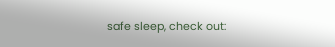safe sleep, check out: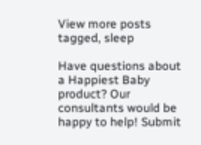View more posts tagged, sleep

Have questions about a Happiest Baby product? Our consultants would be happy to help! Submit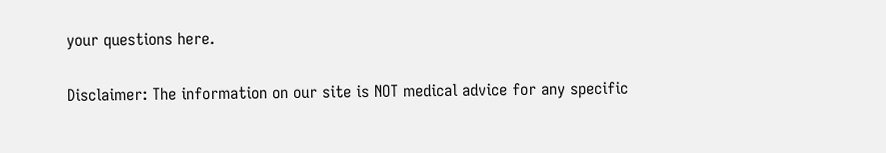your questions here.

Disclaimer: The information on our site is NOT medical advice for any specific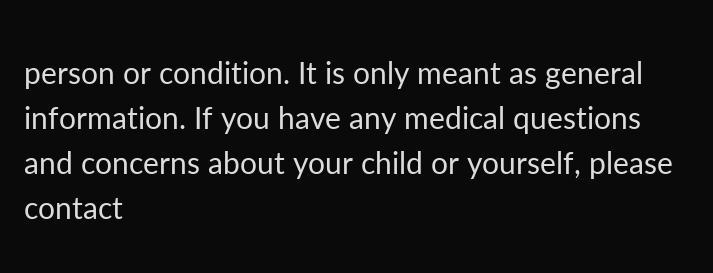person or condition. It is only meant as general information. If you have any medical questions and concerns about your child or yourself, please contact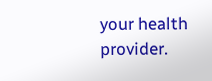your health provider.